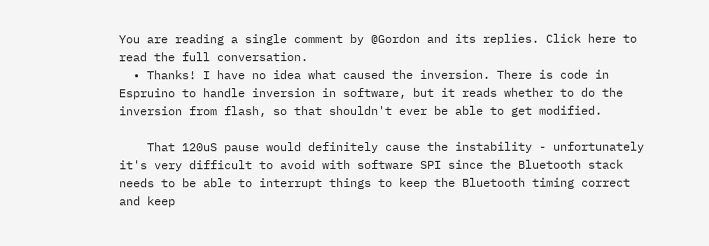You are reading a single comment by @Gordon and its replies. Click here to read the full conversation.
  • Thanks! I have no idea what caused the inversion. There is code in Espruino to handle inversion in software, but it reads whether to do the inversion from flash, so that shouldn't ever be able to get modified.

    That 120uS pause would definitely cause the instability - unfortunately it's very difficult to avoid with software SPI since the Bluetooth stack needs to be able to interrupt things to keep the Bluetooth timing correct and keep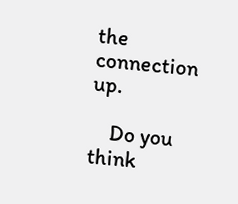the connection up.

    Do you think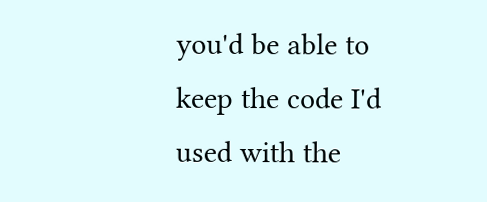you'd be able to keep the code I'd used with the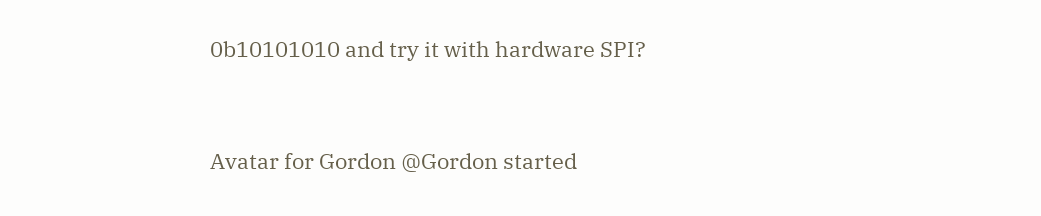0b10101010 and try it with hardware SPI?


Avatar for Gordon @Gordon started